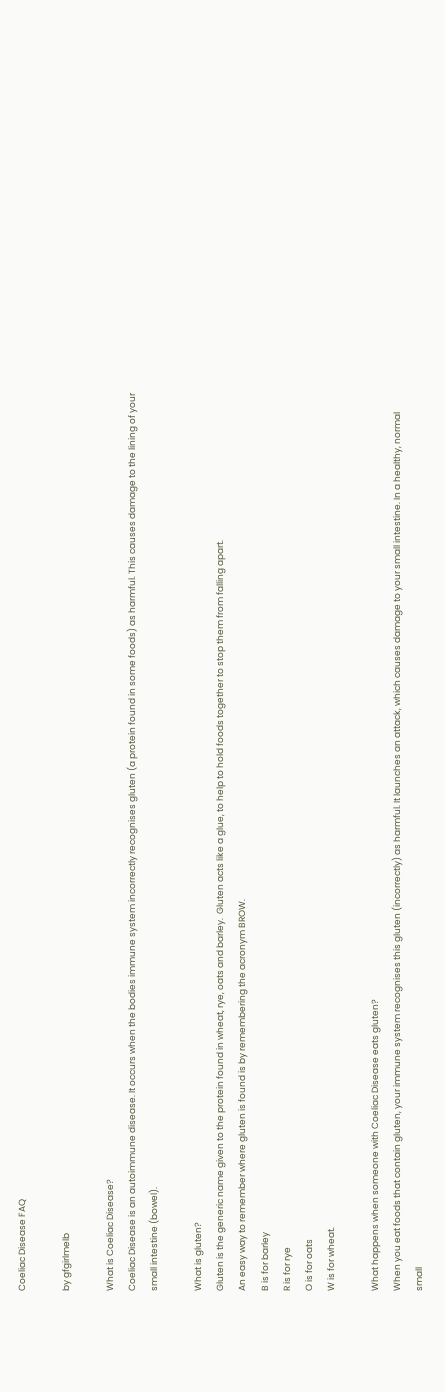Coeliac Disease FAQ

by gfgirlmelb

What is Coeliac Disease?
Coeliac Disease is an autoimmune disease. It occurs when the bodies immune system incorrectly recognises gluten (a protein found in some foods) as harmful. This causes damage to the lining of your small intestine (bowel).

What is gluten?
Gluten is the generic name given to the protein found in wheat, rye, oats and barley.  Gluten acts like a glue, to help to hold foods together to stop them from falling apart.
An easy way to remember where gluten is found is by remembering the acronym BROW.
B is for barley
R is for rye
O is for oats
W is for wheat.

What happens when someone with Coeliac Disease eats gluten?
When you eat foods that contain gluten, your immune system recognises this gluten (incorrectly) as harmful. It launches an attack, which causes damage to your small intestine. In a healthy, normal small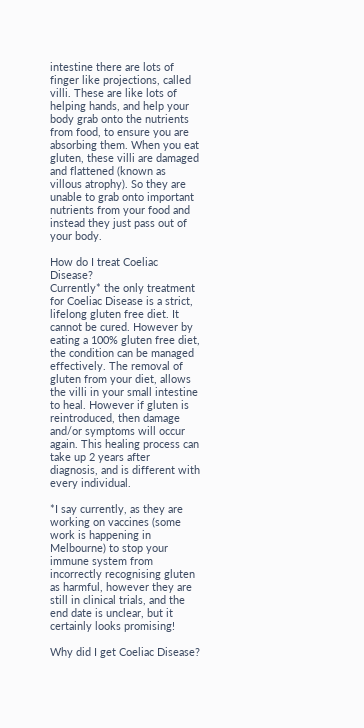intestine there are lots of finger like projections, called villi. These are like lots of helping hands, and help your body grab onto the nutrients from food, to ensure you are absorbing them. When you eat gluten, these villi are damaged and flattened (known as villous atrophy). So they are unable to grab onto important nutrients from your food and instead they just pass out of your body.

How do I treat Coeliac Disease?
Currently* the only treatment for Coeliac Disease is a strict, lifelong gluten free diet. It cannot be cured. However by eating a 100% gluten free diet, the condition can be managed effectively. The removal of gluten from your diet, allows the villi in your small intestine to heal. However if gluten is reintroduced, then damage and/or symptoms will occur again. This healing process can take up 2 years after diagnosis, and is different with every individual.

*I say currently, as they are working on vaccines (some work is happening in Melbourne) to stop your immune system from incorrectly recognising gluten as harmful, however they are still in clinical trials, and the end date is unclear, but it certainly looks promising!

Why did I get Coeliac Disease?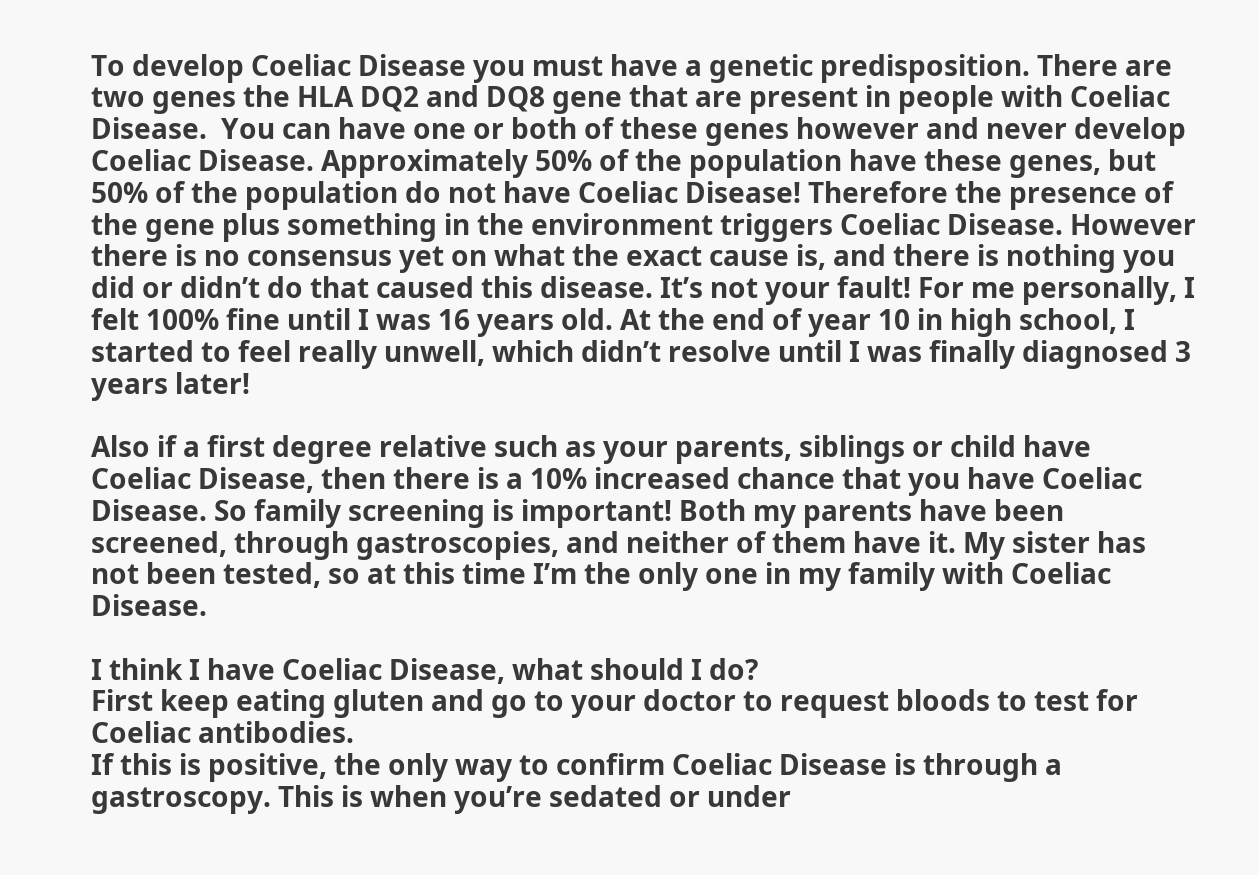To develop Coeliac Disease you must have a genetic predisposition. There are two genes the HLA DQ2 and DQ8 gene that are present in people with Coeliac Disease.  You can have one or both of these genes however and never develop Coeliac Disease. Approximately 50% of the population have these genes, but 50% of the population do not have Coeliac Disease! Therefore the presence of the gene plus something in the environment triggers Coeliac Disease. However there is no consensus yet on what the exact cause is, and there is nothing you did or didn’t do that caused this disease. It’s not your fault! For me personally, I felt 100% fine until I was 16 years old. At the end of year 10 in high school, I started to feel really unwell, which didn’t resolve until I was finally diagnosed 3 years later!

Also if a first degree relative such as your parents, siblings or child have Coeliac Disease, then there is a 10% increased chance that you have Coeliac Disease. So family screening is important! Both my parents have been screened, through gastroscopies, and neither of them have it. My sister has not been tested, so at this time I’m the only one in my family with Coeliac Disease.

I think I have Coeliac Disease, what should I do?
First keep eating gluten and go to your doctor to request bloods to test for Coeliac antibodies.
If this is positive, the only way to confirm Coeliac Disease is through a gastroscopy. This is when you’re sedated or under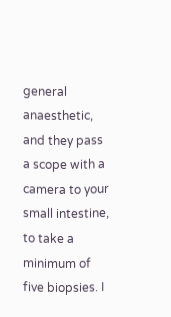general anaesthetic, and they pass a scope with a camera to your small intestine, to take a minimum of five biopsies. I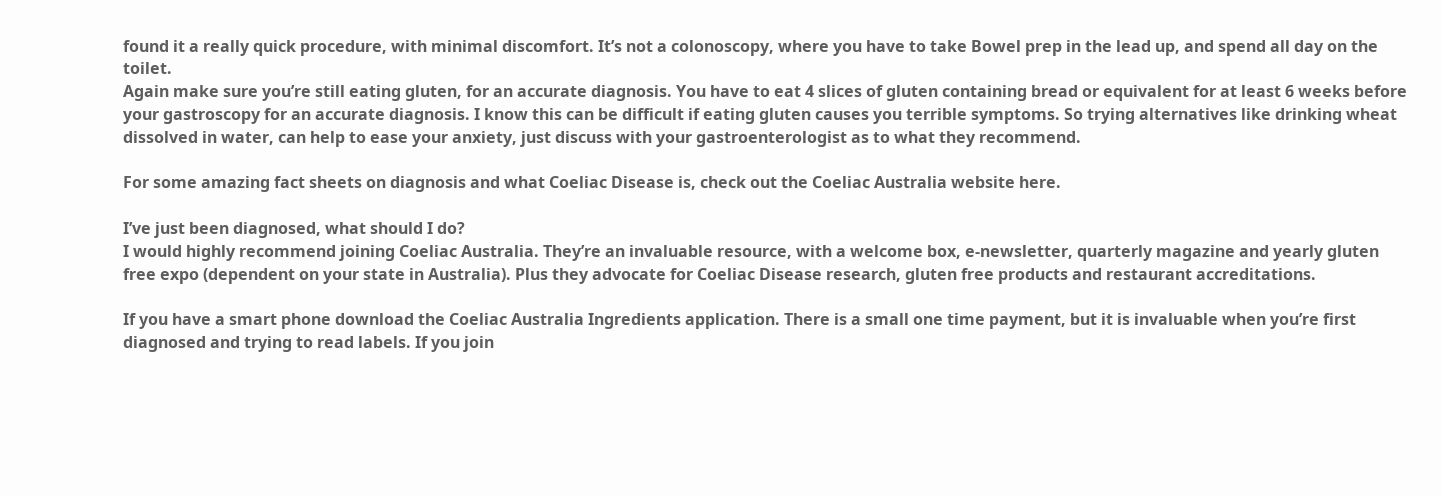found it a really quick procedure, with minimal discomfort. It’s not a colonoscopy, where you have to take Bowel prep in the lead up, and spend all day on the toilet.
Again make sure you’re still eating gluten, for an accurate diagnosis. You have to eat 4 slices of gluten containing bread or equivalent for at least 6 weeks before your gastroscopy for an accurate diagnosis. I know this can be difficult if eating gluten causes you terrible symptoms. So trying alternatives like drinking wheat dissolved in water, can help to ease your anxiety, just discuss with your gastroenterologist as to what they recommend.

For some amazing fact sheets on diagnosis and what Coeliac Disease is, check out the Coeliac Australia website here.

I’ve just been diagnosed, what should I do?
I would highly recommend joining Coeliac Australia. They’re an invaluable resource, with a welcome box, e-newsletter, quarterly magazine and yearly gluten free expo (dependent on your state in Australia). Plus they advocate for Coeliac Disease research, gluten free products and restaurant accreditations.

If you have a smart phone download the Coeliac Australia Ingredients application. There is a small one time payment, but it is invaluable when you’re first diagnosed and trying to read labels. If you join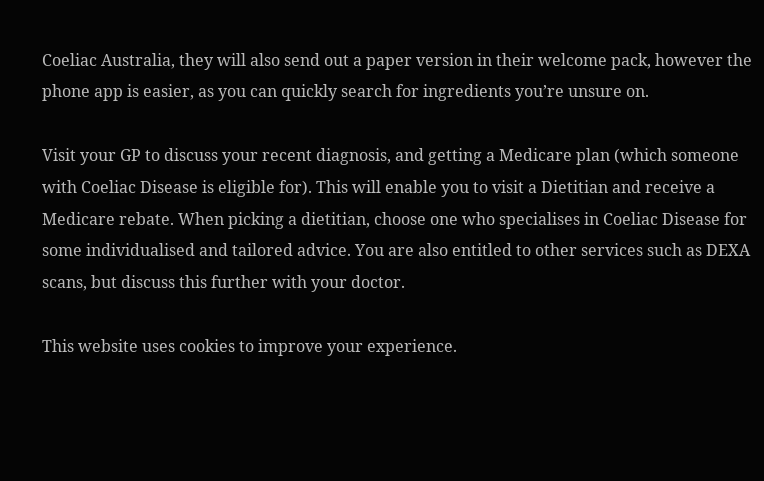Coeliac Australia, they will also send out a paper version in their welcome pack, however the phone app is easier, as you can quickly search for ingredients you’re unsure on.

Visit your GP to discuss your recent diagnosis, and getting a Medicare plan (which someone with Coeliac Disease is eligible for). This will enable you to visit a Dietitian and receive a Medicare rebate. When picking a dietitian, choose one who specialises in Coeliac Disease for some individualised and tailored advice. You are also entitled to other services such as DEXA scans, but discuss this further with your doctor.

This website uses cookies to improve your experience.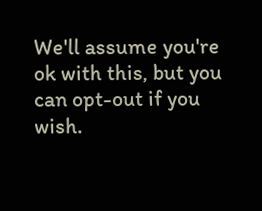We'll assume you're ok with this, but you can opt-out if you wish.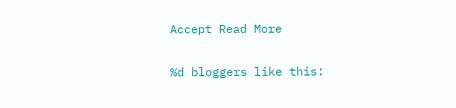Accept Read More

%d bloggers like this: